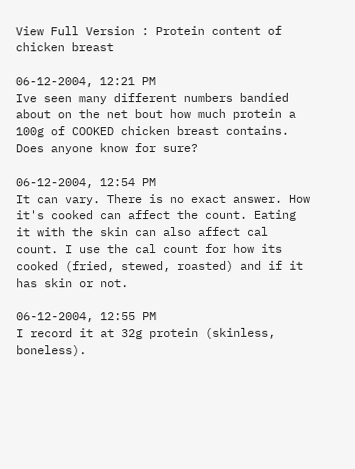View Full Version : Protein content of chicken breast

06-12-2004, 12:21 PM
Ive seen many different numbers bandied about on the net bout how much protein a 100g of COOKED chicken breast contains. Does anyone know for sure?

06-12-2004, 12:54 PM
It can vary. There is no exact answer. How it's cooked can affect the count. Eating it with the skin can also affect cal count. I use the cal count for how its cooked (fried, stewed, roasted) and if it has skin or not.

06-12-2004, 12:55 PM
I record it at 32g protein (skinless, boneless).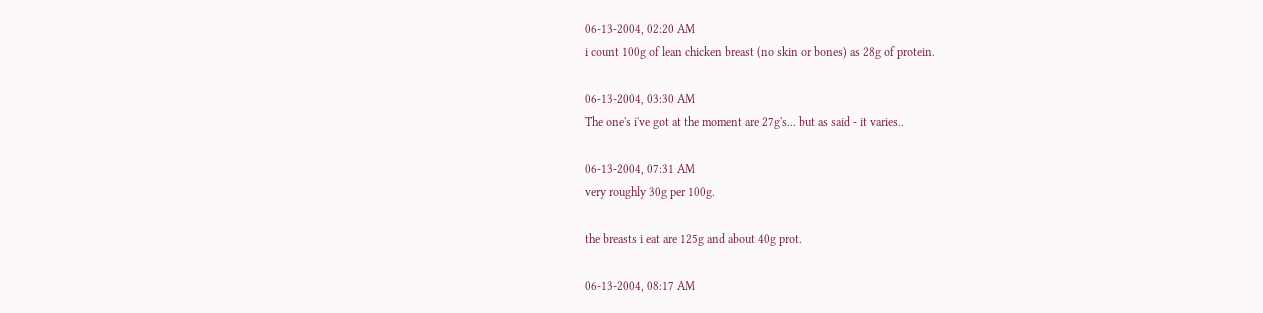06-13-2004, 02:20 AM
i count 100g of lean chicken breast (no skin or bones) as 28g of protein.

06-13-2004, 03:30 AM
The one's i've got at the moment are 27g's... but as said - it varies..

06-13-2004, 07:31 AM
very roughly 30g per 100g.

the breasts i eat are 125g and about 40g prot.

06-13-2004, 08:17 AM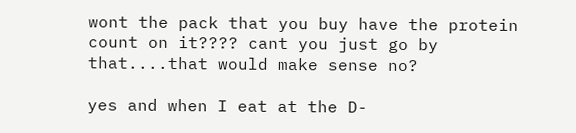wont the pack that you buy have the protein count on it???? cant you just go by that....that would make sense no?

yes and when I eat at the D-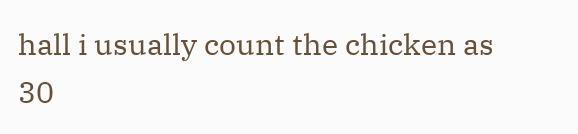hall i usually count the chicken as 30